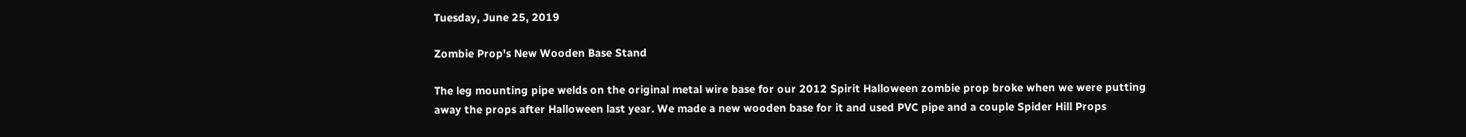Tuesday, June 25, 2019

Zombie Prop's New Wooden Base Stand

The leg mounting pipe welds on the original metal wire base for our 2012 Spirit Halloween zombie prop broke when we were putting away the props after Halloween last year. We made a new wooden base for it and used PVC pipe and a couple Spider Hill Props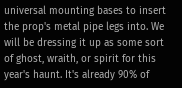universal mounting bases to insert the prop's metal pipe legs into. We will be dressing it up as some sort of ghost, wraith, or spirit for this year's haunt. It's already 90% of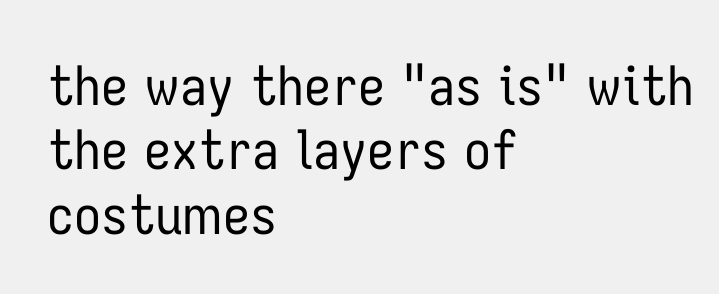the way there "as is" with the extra layers of costumes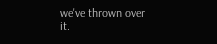we've thrown over it.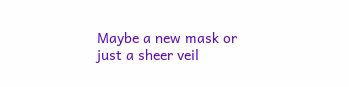Maybe a new mask or just a sheer veil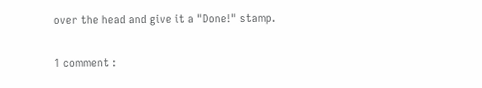over the head and give it a "Done!" stamp.

1 comment :